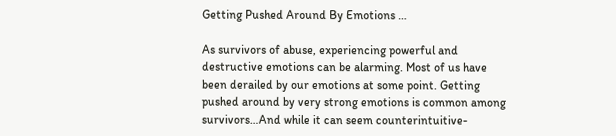Getting Pushed Around By Emotions …

As survivors of abuse, experiencing powerful and destructive emotions can be alarming. Most of us have been derailed by our emotions at some point. Getting pushed around by very strong emotions is common among survivors…And while it can seem counterintuitive-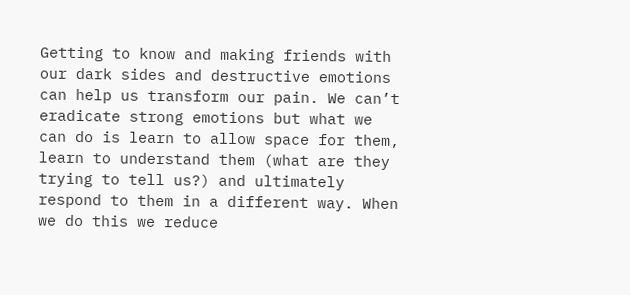Getting to know and making friends with our dark sides and destructive emotions can help us transform our pain. We can’t eradicate strong emotions but what we can do is learn to allow space for them, learn to understand them (what are they trying to tell us?) and ultimately respond to them in a different way. When we do this we reduce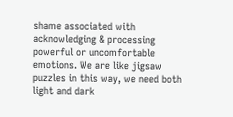shame associated with acknowledging & processing powerful or uncomfortable emotions. We are like jigsaw puzzles in this way, we need both light and dark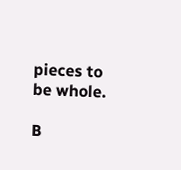pieces to be whole.

B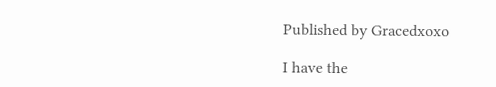Published by Gracedxoxo

I have the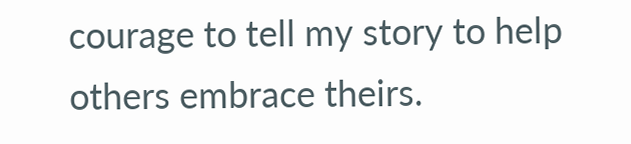courage to tell my story to help others embrace theirs.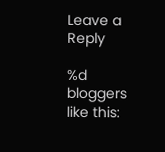Leave a Reply

%d bloggers like this: